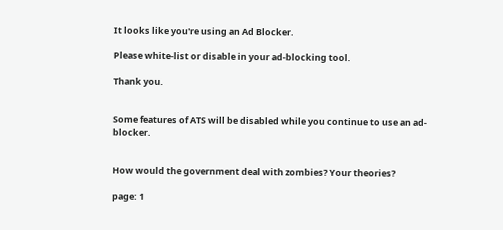It looks like you're using an Ad Blocker.

Please white-list or disable in your ad-blocking tool.

Thank you.


Some features of ATS will be disabled while you continue to use an ad-blocker.


How would the government deal with zombies? Your theories?

page: 1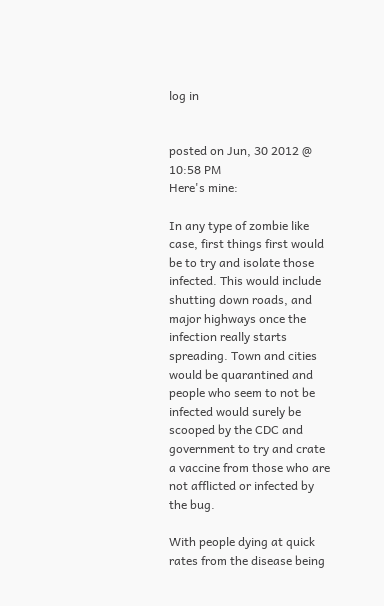log in


posted on Jun, 30 2012 @ 10:58 PM
Here's mine:

In any type of zombie like case, first things first would be to try and isolate those infected. This would include shutting down roads, and major highways once the infection really starts spreading. Town and cities would be quarantined and people who seem to not be infected would surely be scooped by the CDC and government to try and crate a vaccine from those who are not afflicted or infected by the bug.

With people dying at quick rates from the disease being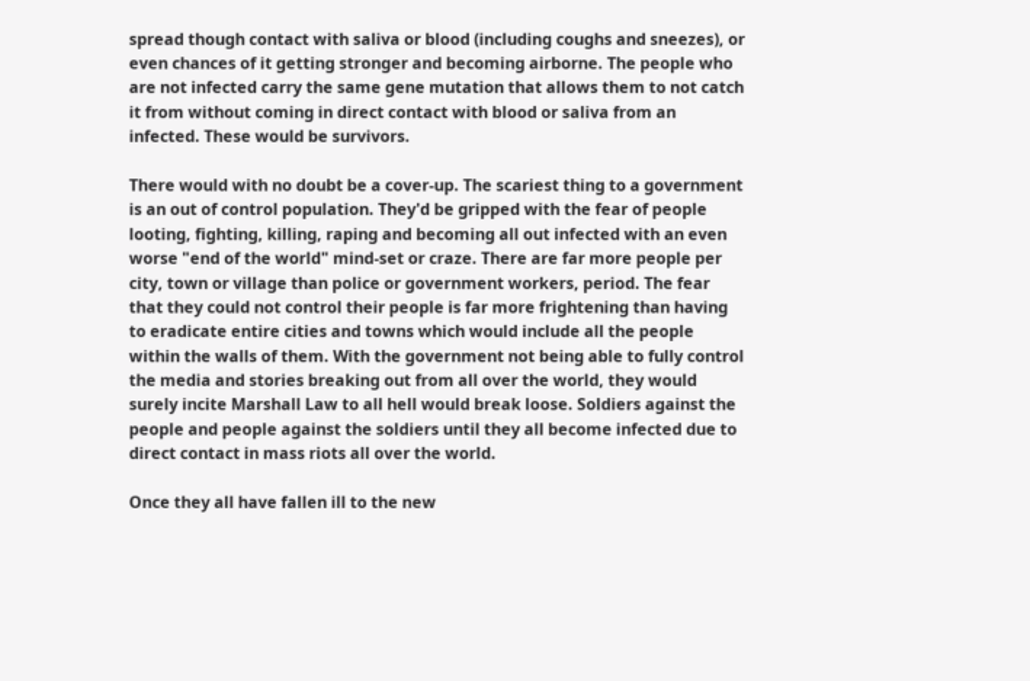spread though contact with saliva or blood (including coughs and sneezes), or even chances of it getting stronger and becoming airborne. The people who are not infected carry the same gene mutation that allows them to not catch it from without coming in direct contact with blood or saliva from an infected. These would be survivors.

There would with no doubt be a cover-up. The scariest thing to a government is an out of control population. They'd be gripped with the fear of people looting, fighting, killing, raping and becoming all out infected with an even worse "end of the world" mind-set or craze. There are far more people per city, town or village than police or government workers, period. The fear that they could not control their people is far more frightening than having to eradicate entire cities and towns which would include all the people within the walls of them. With the government not being able to fully control the media and stories breaking out from all over the world, they would surely incite Marshall Law to all hell would break loose. Soldiers against the people and people against the soldiers until they all become infected due to direct contact in mass riots all over the world.

Once they all have fallen ill to the new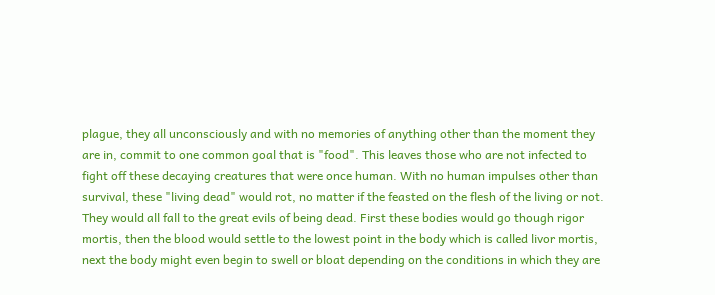plague, they all unconsciously and with no memories of anything other than the moment they are in, commit to one common goal that is "food". This leaves those who are not infected to fight off these decaying creatures that were once human. With no human impulses other than survival, these "living dead" would rot, no matter if the feasted on the flesh of the living or not. They would all fall to the great evils of being dead. First these bodies would go though rigor mortis, then the blood would settle to the lowest point in the body which is called livor mortis, next the body might even begin to swell or bloat depending on the conditions in which they are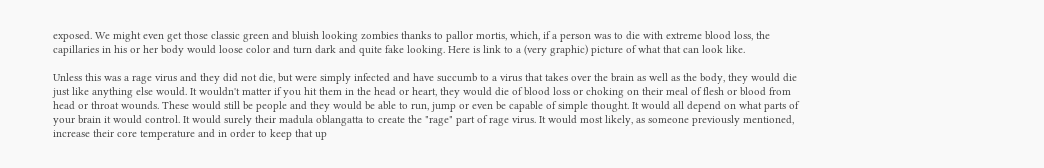exposed. We might even get those classic green and bluish looking zombies thanks to pallor mortis, which, if a person was to die with extreme blood loss, the capillaries in his or her body would loose color and turn dark and quite fake looking. Here is link to a (very graphic) picture of what that can look like.

Unless this was a rage virus and they did not die, but were simply infected and have succumb to a virus that takes over the brain as well as the body, they would die just like anything else would. It wouldn't matter if you hit them in the head or heart, they would die of blood loss or choking on their meal of flesh or blood from head or throat wounds. These would still be people and they would be able to run, jump or even be capable of simple thought. It would all depend on what parts of your brain it would control. It would surely their madula oblangatta to create the "rage" part of rage virus. It would most likely, as someone previously mentioned, increase their core temperature and in order to keep that up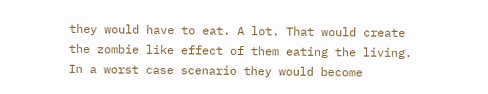they would have to eat. A lot. That would create the zombie like effect of them eating the living. In a worst case scenario they would become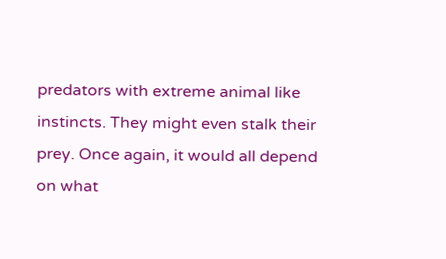predators with extreme animal like instincts. They might even stalk their prey. Once again, it would all depend on what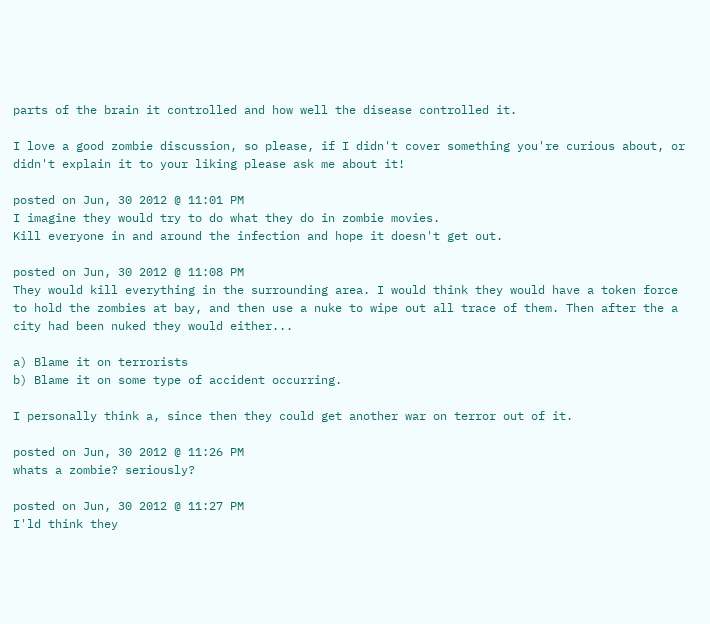parts of the brain it controlled and how well the disease controlled it.

I love a good zombie discussion, so please, if I didn't cover something you're curious about, or didn't explain it to your liking please ask me about it!

posted on Jun, 30 2012 @ 11:01 PM
I imagine they would try to do what they do in zombie movies.
Kill everyone in and around the infection and hope it doesn't get out.

posted on Jun, 30 2012 @ 11:08 PM
They would kill everything in the surrounding area. I would think they would have a token force to hold the zombies at bay, and then use a nuke to wipe out all trace of them. Then after the a city had been nuked they would either...

a) Blame it on terrorists
b) Blame it on some type of accident occurring.

I personally think a, since then they could get another war on terror out of it.

posted on Jun, 30 2012 @ 11:26 PM
whats a zombie? seriously?

posted on Jun, 30 2012 @ 11:27 PM
I'ld think they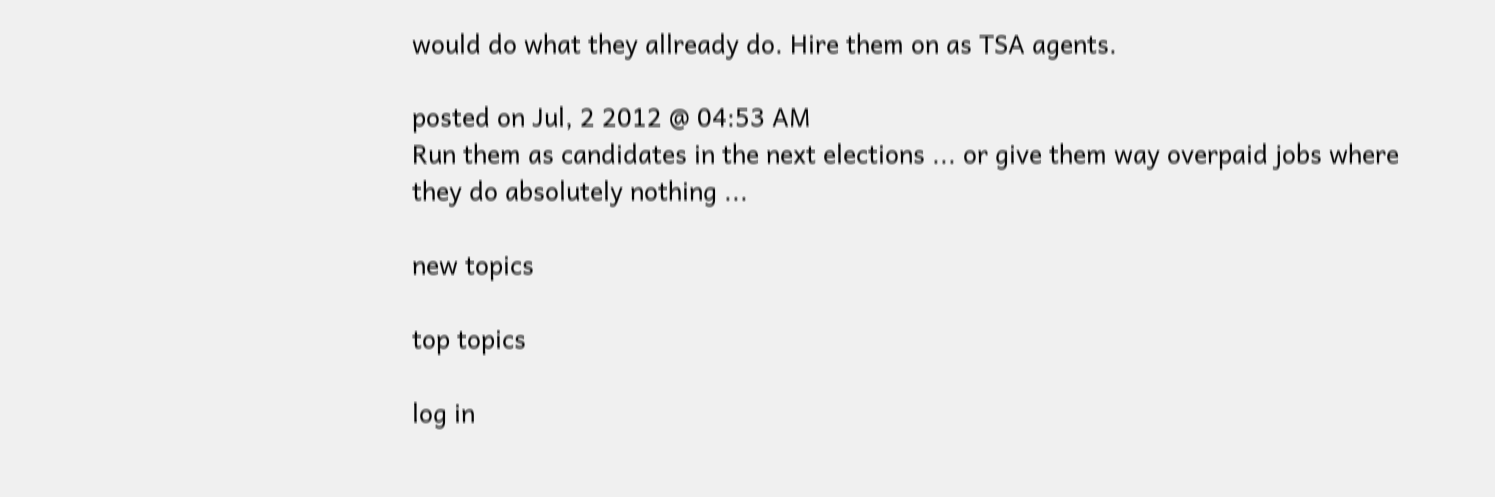would do what they allready do. Hire them on as TSA agents.

posted on Jul, 2 2012 @ 04:53 AM
Run them as candidates in the next elections ... or give them way overpaid jobs where they do absolutely nothing ...

new topics

top topics

log in